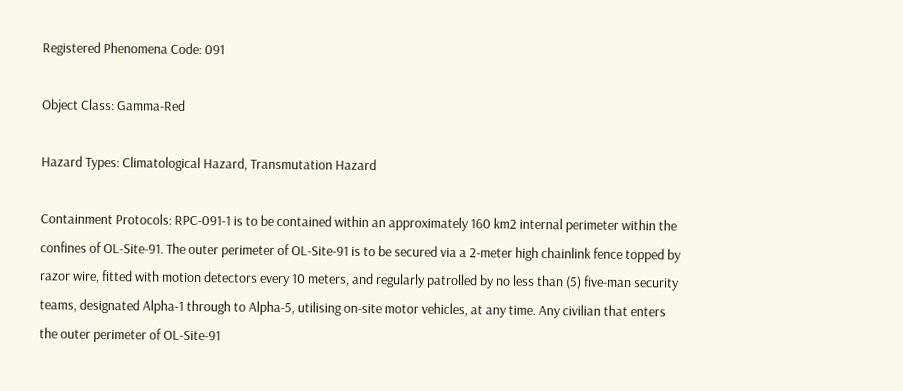Registered Phenomena Code: 091

Object Class: Gamma-Red

Hazard Types: Climatological Hazard, Transmutation Hazard

Containment Protocols: RPC-091-1 is to be contained within an approximately 160 km2 internal perimeter within the confines of OL-Site-91. The outer perimeter of OL-Site-91 is to be secured via a 2-meter high chainlink fence topped by razor wire, fitted with motion detectors every 10 meters, and regularly patrolled by no less than (5) five-man security teams, designated Alpha-1 through to Alpha-5, utilising on-site motor vehicles, at any time. Any civilian that enters the outer perimeter of OL-Site-91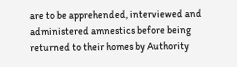are to be apprehended, interviewed and administered amnestics before being returned to their homes by Authority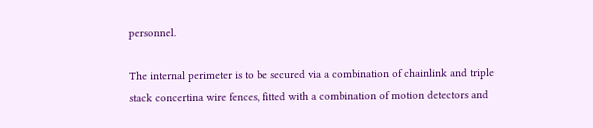personnel.

The internal perimeter is to be secured via a combination of chainlink and triple stack concertina wire fences, fitted with a combination of motion detectors and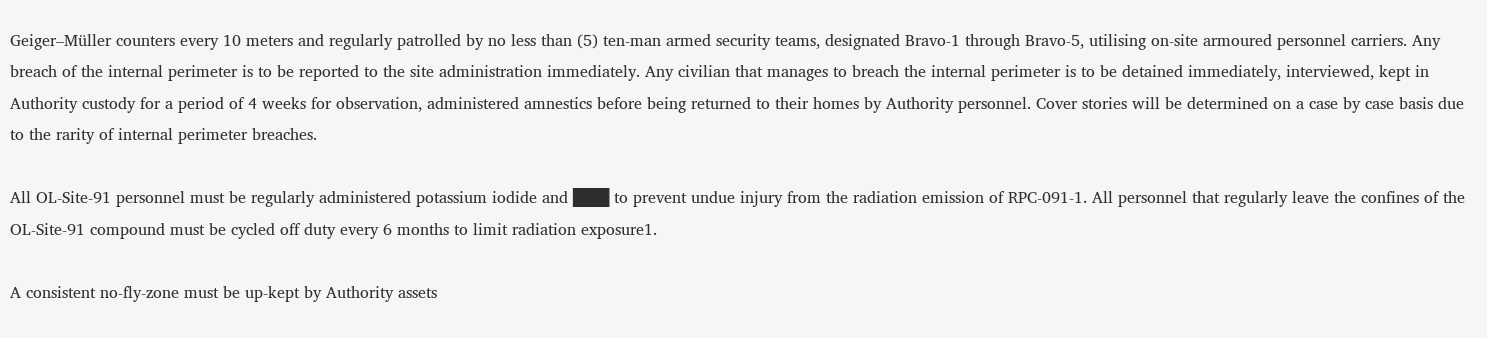Geiger–Müller counters every 10 meters and regularly patrolled by no less than (5) ten-man armed security teams, designated Bravo-1 through Bravo-5, utilising on-site armoured personnel carriers. Any breach of the internal perimeter is to be reported to the site administration immediately. Any civilian that manages to breach the internal perimeter is to be detained immediately, interviewed, kept in Authority custody for a period of 4 weeks for observation, administered amnestics before being returned to their homes by Authority personnel. Cover stories will be determined on a case by case basis due to the rarity of internal perimeter breaches.

All OL-Site-91 personnel must be regularly administered potassium iodide and ███ to prevent undue injury from the radiation emission of RPC-091-1. All personnel that regularly leave the confines of the OL-Site-91 compound must be cycled off duty every 6 months to limit radiation exposure1.

A consistent no-fly-zone must be up-kept by Authority assets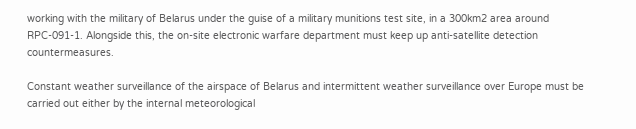working with the military of Belarus under the guise of a military munitions test site, in a 300km2 area around RPC-091-1. Alongside this, the on-site electronic warfare department must keep up anti-satellite detection countermeasures.

Constant weather surveillance of the airspace of Belarus and intermittent weather surveillance over Europe must be carried out either by the internal meteorological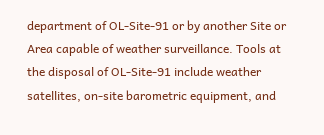department of OL-Site-91 or by another Site or Area capable of weather surveillance. Tools at the disposal of OL-Site-91 include weather satellites, on-site barometric equipment, and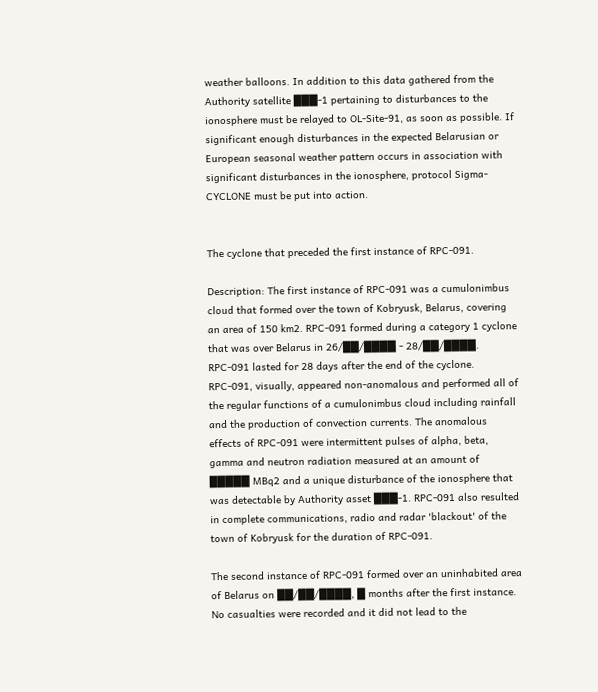weather balloons. In addition to this data gathered from the Authority satellite ███-1 pertaining to disturbances to the ionosphere must be relayed to OL-Site-91, as soon as possible. If significant enough disturbances in the expected Belarusian or European seasonal weather pattern occurs in association with significant disturbances in the ionosphere, protocol Sigma-CYCLONE must be put into action.


The cyclone that preceded the first instance of RPC-091.

Description: The first instance of RPC-091 was a cumulonimbus cloud that formed over the town of Kobryusk, Belarus, covering an area of 150 km2. RPC-091 formed during a category 1 cyclone that was over Belarus in 26/██/████ - 28/██/████. RPC-091 lasted for 28 days after the end of the cyclone. RPC-091, visually, appeared non-anomalous and performed all of the regular functions of a cumulonimbus cloud including rainfall and the production of convection currents. The anomalous effects of RPC-091 were intermittent pulses of alpha, beta, gamma and neutron radiation measured at an amount of █████ MBq2 and a unique disturbance of the ionosphere that was detectable by Authority asset ███-1. RPC-091 also resulted in complete communications, radio and radar 'blackout' of the town of Kobryusk for the duration of RPC-091.

The second instance of RPC-091 formed over an uninhabited area of Belarus on ██/██/████, █ months after the first instance. No casualties were recorded and it did not lead to the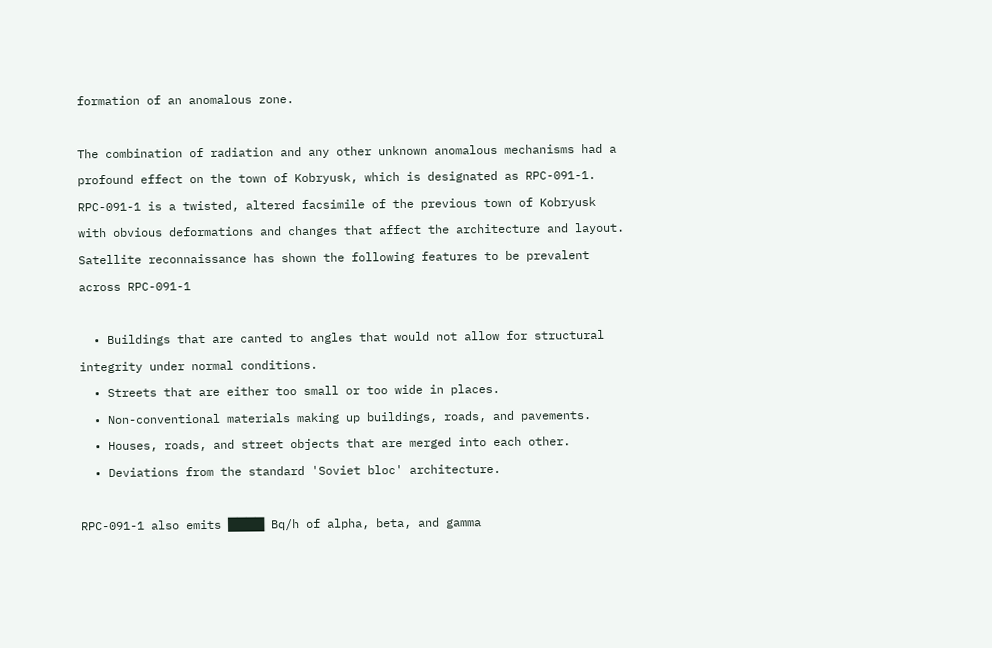formation of an anomalous zone.

The combination of radiation and any other unknown anomalous mechanisms had a profound effect on the town of Kobryusk, which is designated as RPC-091-1. RPC-091-1 is a twisted, altered facsimile of the previous town of Kobryusk with obvious deformations and changes that affect the architecture and layout. Satellite reconnaissance has shown the following features to be prevalent across RPC-091-1

  • Buildings that are canted to angles that would not allow for structural integrity under normal conditions.
  • Streets that are either too small or too wide in places.
  • Non-conventional materials making up buildings, roads, and pavements.
  • Houses, roads, and street objects that are merged into each other.
  • Deviations from the standard 'Soviet bloc' architecture.

RPC-091-1 also emits ████ Bq/h of alpha, beta, and gamma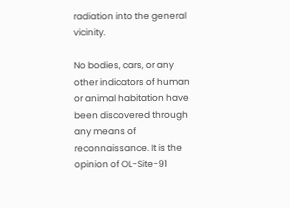radiation into the general vicinity.

No bodies, cars, or any other indicators of human or animal habitation have been discovered through any means of reconnaissance. It is the opinion of OL-Site-91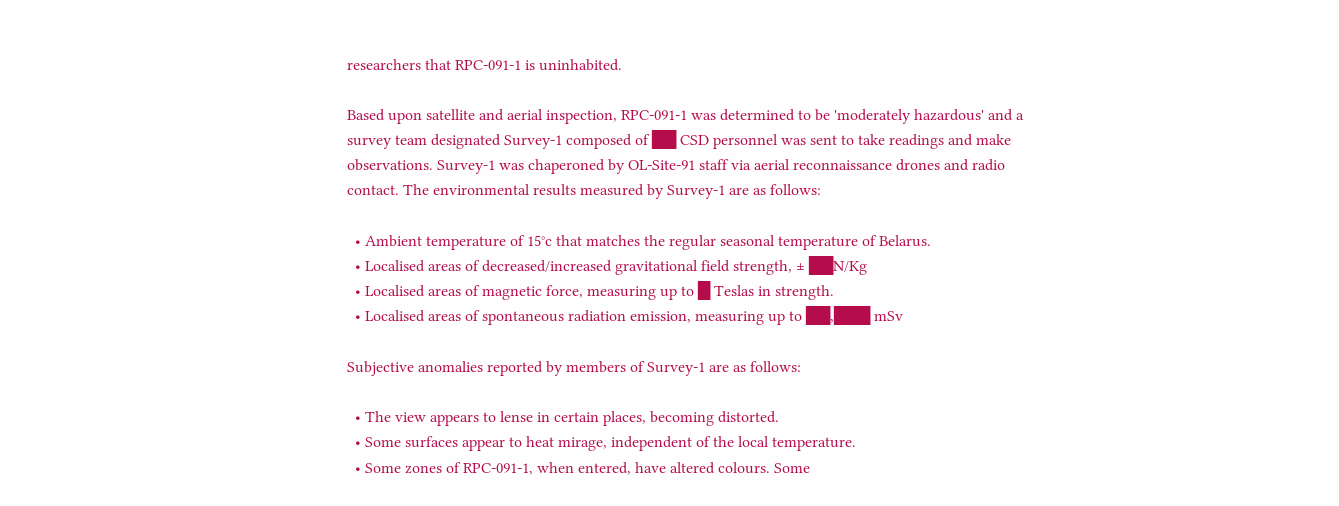researchers that RPC-091-1 is uninhabited.

Based upon satellite and aerial inspection, RPC-091-1 was determined to be 'moderately hazardous' and a survey team designated Survey-1 composed of ██ CSD personnel was sent to take readings and make observations. Survey-1 was chaperoned by OL-Site-91 staff via aerial reconnaissance drones and radio contact. The environmental results measured by Survey-1 are as follows:

  • Ambient temperature of 15°c that matches the regular seasonal temperature of Belarus.
  • Localised areas of decreased/increased gravitational field strength, ± ██N/Kg
  • Localised areas of magnetic force, measuring up to █ Teslas in strength.
  • Localised areas of spontaneous radiation emission, measuring up to ██,███ mSv

Subjective anomalies reported by members of Survey-1 are as follows:

  • The view appears to lense in certain places, becoming distorted.
  • Some surfaces appear to heat mirage, independent of the local temperature.
  • Some zones of RPC-091-1, when entered, have altered colours. Some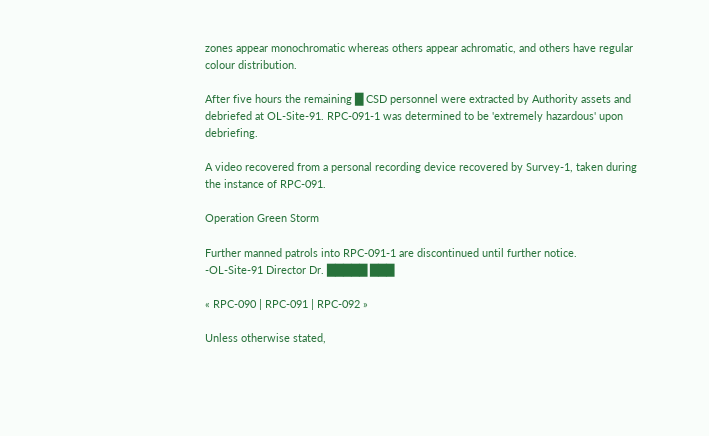zones appear monochromatic whereas others appear achromatic, and others have regular colour distribution.

After five hours the remaining █ CSD personnel were extracted by Authority assets and debriefed at OL-Site-91. RPC-091-1 was determined to be 'extremely hazardous' upon debriefing.

A video recovered from a personal recording device recovered by Survey-1, taken during the instance of RPC-091.

Operation Green Storm

Further manned patrols into RPC-091-1 are discontinued until further notice.
-OL-Site-91 Director Dr. █████ ███

« RPC-090 | RPC-091 | RPC-092 »

Unless otherwise stated,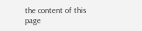the content of this page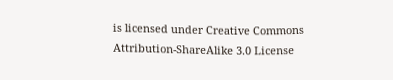is licensed under Creative Commons Attribution-ShareAlike 3.0 License